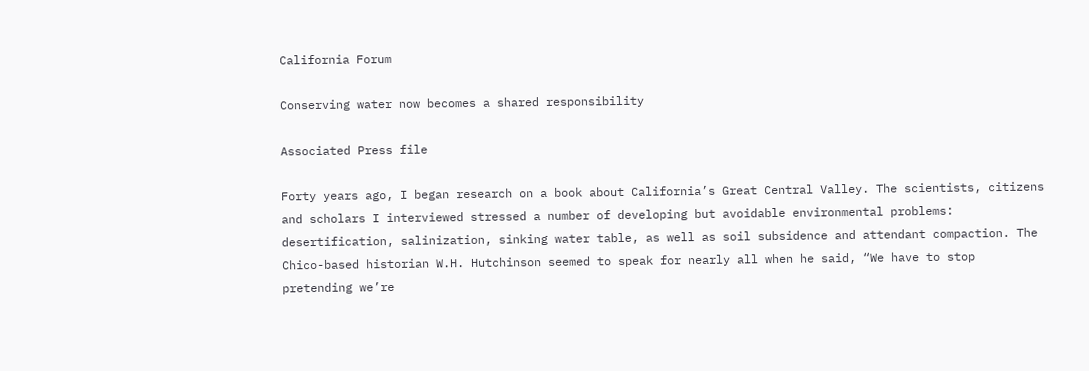California Forum

Conserving water now becomes a shared responsibility

Associated Press file

Forty years ago, I began research on a book about California’s Great Central Valley. The scientists, citizens and scholars I interviewed stressed a number of developing but avoidable environmental problems: desertification, salinization, sinking water table, as well as soil subsidence and attendant compaction. The Chico-based historian W.H. Hutchinson seemed to speak for nearly all when he said, “We have to stop pretending we’re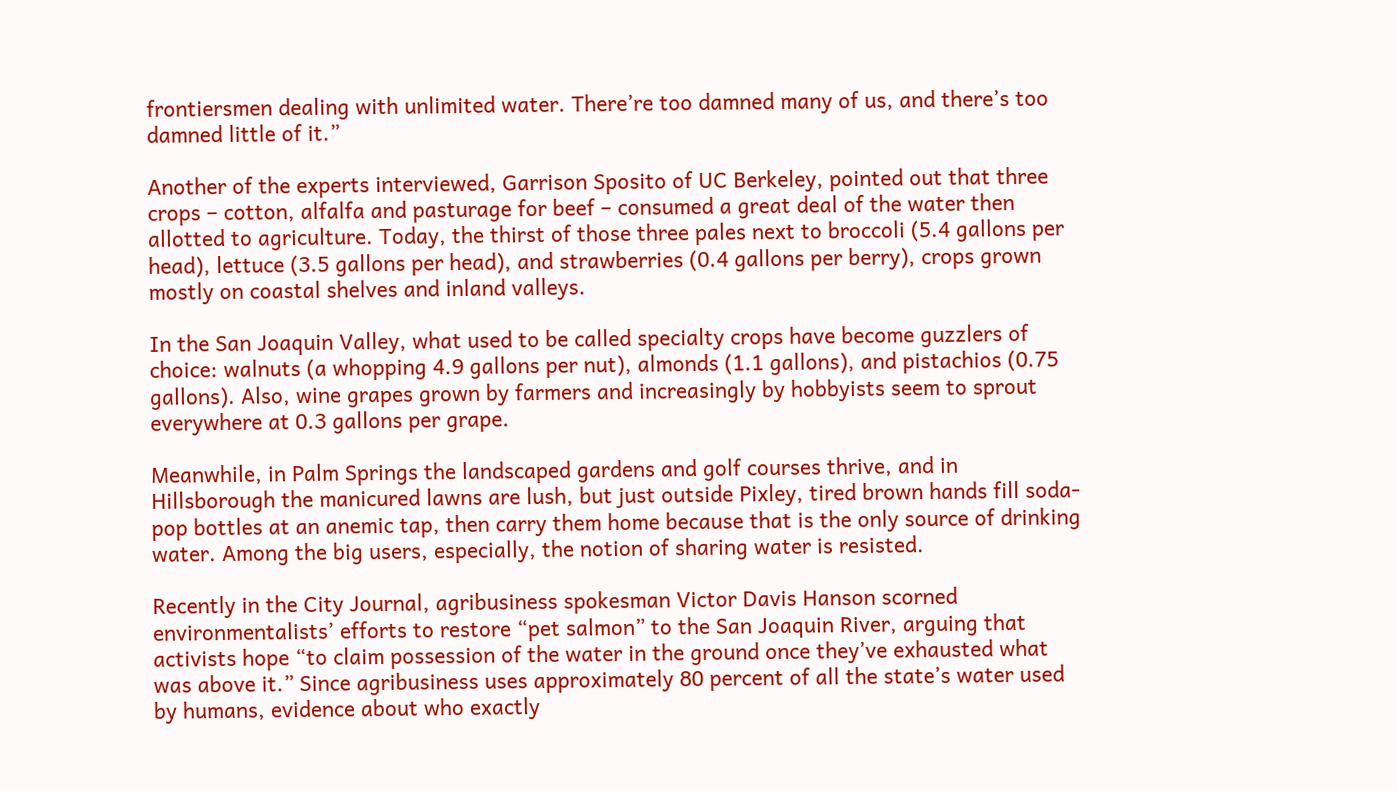frontiersmen dealing with unlimited water. There’re too damned many of us, and there’s too damned little of it.”

Another of the experts interviewed, Garrison Sposito of UC Berkeley, pointed out that three crops – cotton, alfalfa and pasturage for beef – consumed a great deal of the water then allotted to agriculture. Today, the thirst of those three pales next to broccoli (5.4 gallons per head), lettuce (3.5 gallons per head), and strawberries (0.4 gallons per berry), crops grown mostly on coastal shelves and inland valleys.

In the San Joaquin Valley, what used to be called specialty crops have become guzzlers of choice: walnuts (a whopping 4.9 gallons per nut), almonds (1.1 gallons), and pistachios (0.75 gallons). Also, wine grapes grown by farmers and increasingly by hobbyists seem to sprout everywhere at 0.3 gallons per grape.

Meanwhile, in Palm Springs the landscaped gardens and golf courses thrive, and in Hillsborough the manicured lawns are lush, but just outside Pixley, tired brown hands fill soda-pop bottles at an anemic tap, then carry them home because that is the only source of drinking water. Among the big users, especially, the notion of sharing water is resisted.

Recently in the City Journal, agribusiness spokesman Victor Davis Hanson scorned environmentalists’ efforts to restore “pet salmon” to the San Joaquin River, arguing that activists hope “to claim possession of the water in the ground once they’ve exhausted what was above it.” Since agribusiness uses approximately 80 percent of all the state’s water used by humans, evidence about who exactly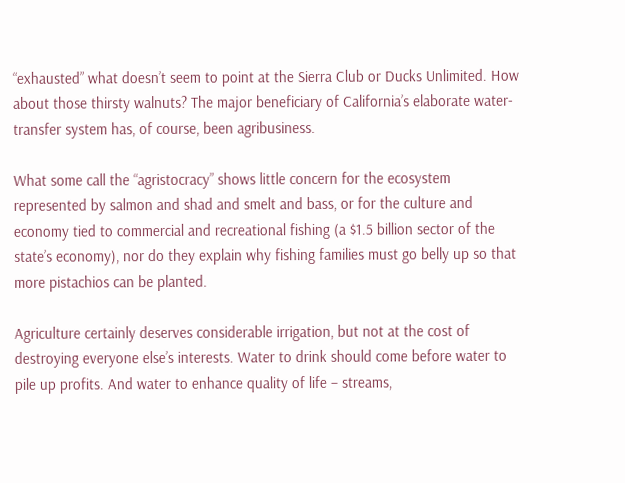“exhausted” what doesn’t seem to point at the Sierra Club or Ducks Unlimited. How about those thirsty walnuts? The major beneficiary of California’s elaborate water-transfer system has, of course, been agribusiness.

What some call the “agristocracy” shows little concern for the ecosystem represented by salmon and shad and smelt and bass, or for the culture and economy tied to commercial and recreational fishing (a $1.5 billion sector of the state’s economy), nor do they explain why fishing families must go belly up so that more pistachios can be planted.

Agriculture certainly deserves considerable irrigation, but not at the cost of destroying everyone else’s interests. Water to drink should come before water to pile up profits. And water to enhance quality of life – streams,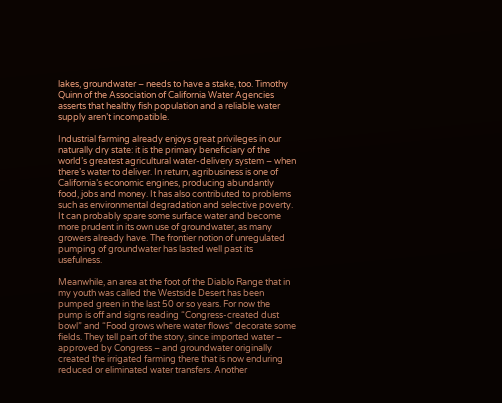lakes, groundwater – needs to have a stake, too. Timothy Quinn of the Association of California Water Agencies asserts that healthy fish population and a reliable water supply aren’t incompatible.

Industrial farming already enjoys great privileges in our naturally dry state: it is the primary beneficiary of the world’s greatest agricultural water-delivery system – when there’s water to deliver. In return, agribusiness is one of California’s economic engines, producing abundantly food, jobs and money. It has also contributed to problems such as environmental degradation and selective poverty. It can probably spare some surface water and become more prudent in its own use of groundwater, as many growers already have. The frontier notion of unregulated pumping of groundwater has lasted well past its usefulness.

Meanwhile, an area at the foot of the Diablo Range that in my youth was called the Westside Desert has been pumped green in the last 50 or so years. For now the pump is off and signs reading “Congress-created dust bowl” and “Food grows where water flows” decorate some fields. They tell part of the story, since imported water – approved by Congress – and groundwater originally created the irrigated farming there that is now enduring reduced or eliminated water transfers. Another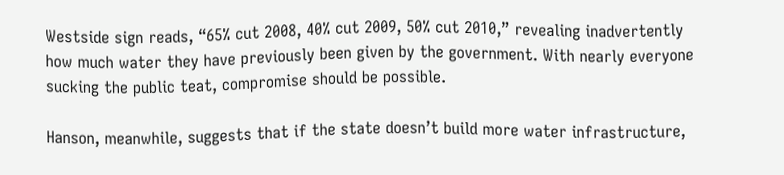Westside sign reads, “65% cut 2008, 40% cut 2009, 50% cut 2010,” revealing inadvertently how much water they have previously been given by the government. With nearly everyone sucking the public teat, compromise should be possible.

Hanson, meanwhile, suggests that if the state doesn’t build more water infrastructure,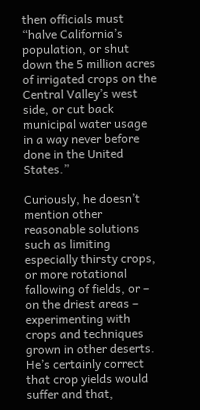then officials must “halve California’s population, or shut down the 5 million acres of irrigated crops on the Central Valley’s west side, or cut back municipal water usage in a way never before done in the United States.”

Curiously, he doesn’t mention other reasonable solutions such as limiting especially thirsty crops, or more rotational fallowing of fields, or – on the driest areas – experimenting with crops and techniques grown in other deserts. He’s certainly correct that crop yields would suffer and that,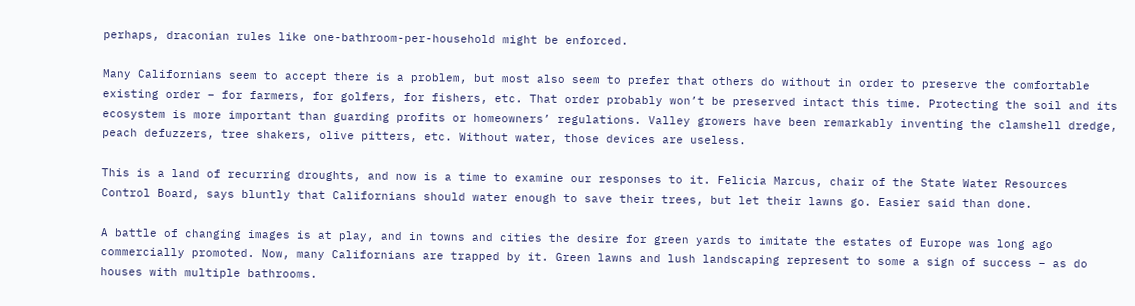perhaps, draconian rules like one-bathroom-per-household might be enforced.

Many Californians seem to accept there is a problem, but most also seem to prefer that others do without in order to preserve the comfortable existing order – for farmers, for golfers, for fishers, etc. That order probably won’t be preserved intact this time. Protecting the soil and its ecosystem is more important than guarding profits or homeowners’ regulations. Valley growers have been remarkably inventing the clamshell dredge, peach defuzzers, tree shakers, olive pitters, etc. Without water, those devices are useless.

This is a land of recurring droughts, and now is a time to examine our responses to it. Felicia Marcus, chair of the State Water Resources Control Board, says bluntly that Californians should water enough to save their trees, but let their lawns go. Easier said than done.

A battle of changing images is at play, and in towns and cities the desire for green yards to imitate the estates of Europe was long ago commercially promoted. Now, many Californians are trapped by it. Green lawns and lush landscaping represent to some a sign of success – as do houses with multiple bathrooms.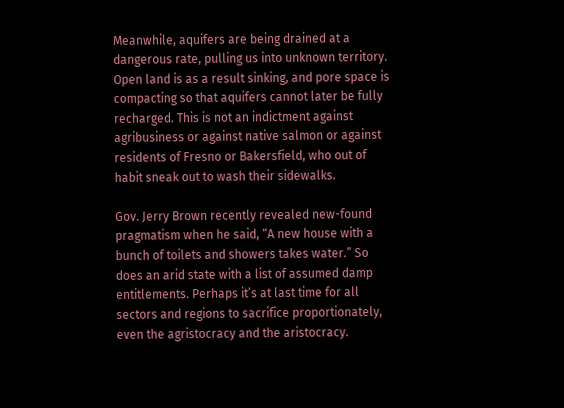Meanwhile, aquifers are being drained at a dangerous rate, pulling us into unknown territory. Open land is as a result sinking, and pore space is compacting so that aquifers cannot later be fully recharged. This is not an indictment against agribusiness or against native salmon or against residents of Fresno or Bakersfield, who out of habit sneak out to wash their sidewalks.

Gov. Jerry Brown recently revealed new-found pragmatism when he said, “A new house with a bunch of toilets and showers takes water.” So does an arid state with a list of assumed damp entitlements. Perhaps it’s at last time for all sectors and regions to sacrifice proportionately, even the agristocracy and the aristocracy.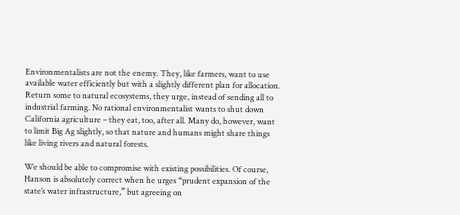Environmentalists are not the enemy. They, like farmers, want to use available water efficiently but with a slightly different plan for allocation. Return some to natural ecosystems, they urge, instead of sending all to industrial farming. No rational environmentalist wants to shut down California agriculture – they eat, too, after all. Many do, however, want to limit Big Ag slightly, so that nature and humans might share things like living rivers and natural forests.

We should be able to compromise with existing possibilities. Of course, Hanson is absolutely correct when he urges “prudent expansion of the state’s water infrastructure,” but agreeing on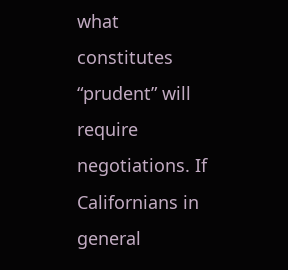what constitutes “prudent” will require negotiations. If Californians in general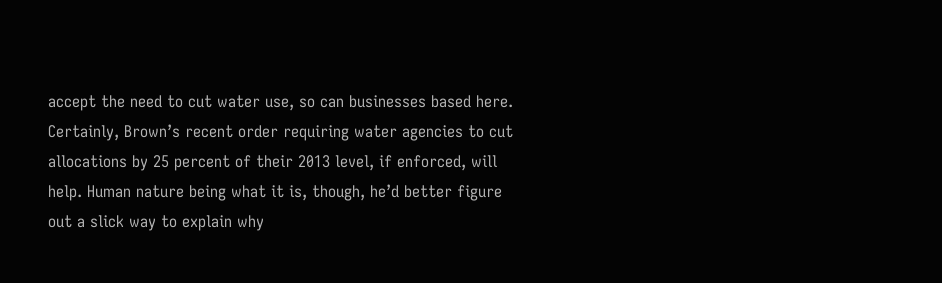accept the need to cut water use, so can businesses based here. Certainly, Brown’s recent order requiring water agencies to cut allocations by 25 percent of their 2013 level, if enforced, will help. Human nature being what it is, though, he’d better figure out a slick way to explain why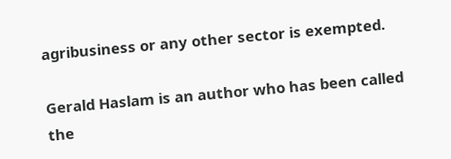agribusiness or any other sector is exempted.

Gerald Haslam is an author who has been called the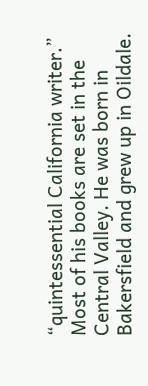“quintessential California writer.” Most of his books are set in the Central Valley. He was born in Bakersfield and grew up in Oildale.